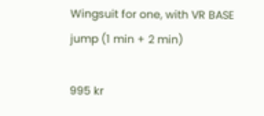Wingsuit for one, with VR BASE jump (1 min + 2 min)

995 kr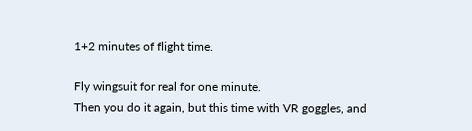1+2 minutes of flight time.

Fly wingsuit for real for one minute.
Then you do it again, but this time with VR goggles, and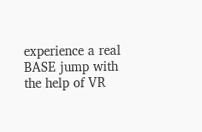experience a real BASE jump with the help of VR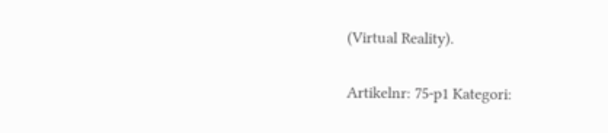(Virtual Reality).

Artikelnr: 75-p1 Kategori: